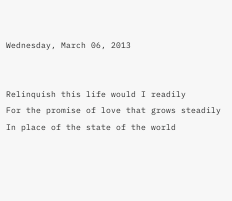Wednesday, March 06, 2013


Relinquish this life would I readily
For the promise of love that grows steadily
In place of the state of the world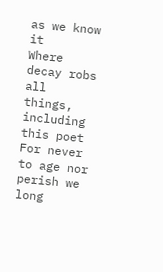as we know it
Where decay robs all things, including this poet
For never to age nor perish we long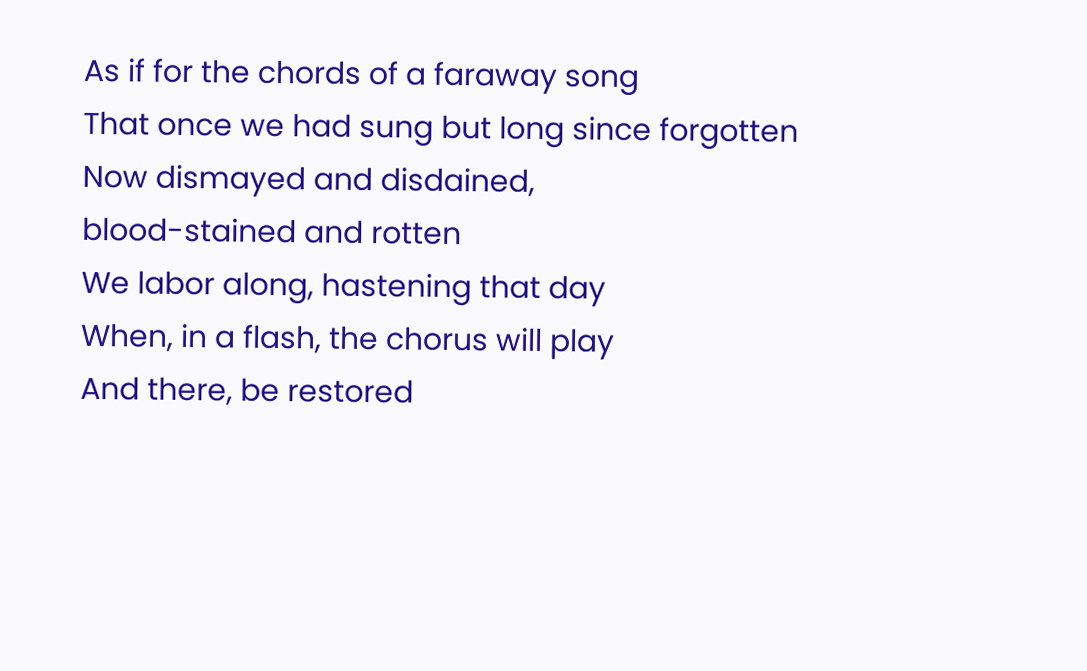As if for the chords of a faraway song
That once we had sung but long since forgotten
Now dismayed and disdained,
blood-stained and rotten
We labor along, hastening that day
When, in a flash, the chorus will play
And there, be restored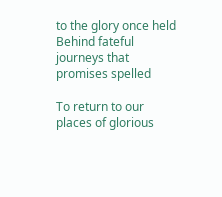to the glory once held
Behind fateful journeys that promises spelled

To return to our places of glorious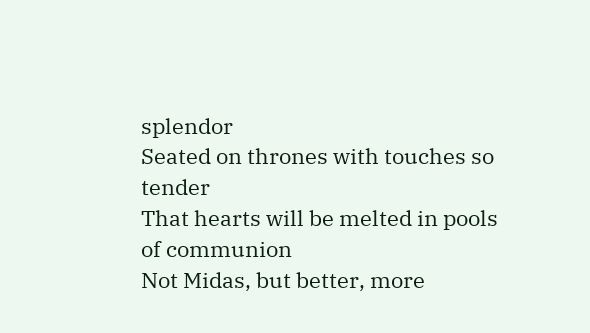splendor
Seated on thrones with touches so tender
That hearts will be melted in pools of communion
Not Midas, but better, more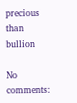precious than bullion

No comments: